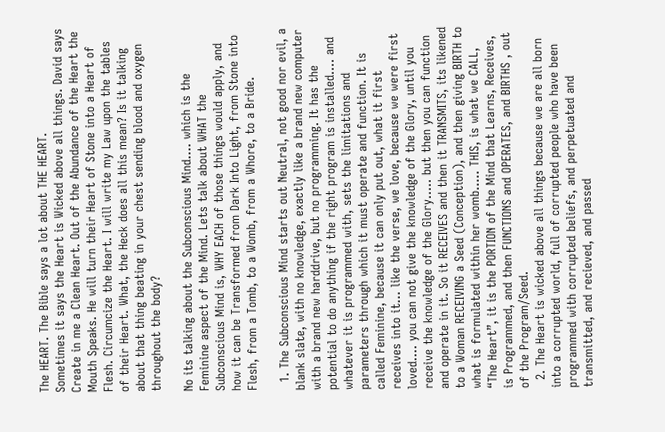The HEART. The Bible says a lot about THE HEART.
Sometimes it says the Heart is Wicked above all things. David says Create in me a Clean Heart. Out of the Abundance of the Heart the Mouth Speaks. He will turn their Heart of Stone into a Heart of Flesh. Circumcize the Heart. I will write my Law upon the tables of their Heart. What, the Heck does all this mean? Is it talking about that thing beating in your chest sending blood and oxygen throughout the body?

No its talking about the Subconscious Mind…. which is the Feminine aspect of the Mind. Lets talk about WHAT the Subconscious Mind is, WHY EACH of those things would apply, and how it can be Transformed from Dark Into Light, from Stone into Flesh, from a Tomb, to a Womb, from a Whore, to a Bride.

  1. The Subconscious Mind starts out Neutral, not good nor evil, a blank slate, with no knowledge, exactly like a brand new computer with a brand new harddrive, but no programming. It has the potential to do anything if the right program is installed…. and whatever it is programmed with, sets the limitations and parameters through which it must operate and function. It is called Feminine, because it can only put out, what it first receives into it… like the verse, we love, because we were first loved…. you can not give the knowledge of the Glory, until you receive the knowledge of the Glory….. but then you can function and operate in it. So it RECEIVES and then it TRANSMITS, its likened to a Woman RECEIVING a Seed (Conception), and then giving BIRTH to what is formulated within her womb….. THIS, is what we CALL, “The Heart”, it is the PORTION of the Mind that Learns, Receives, is Programmed, and then FUNCTIONS and OPERATES, and BIRTHS , out of the Program/Seed.
  2. The Heart is wicked above all things because we are all born into a corrupted world, full of corrupted people who have been programmed with corrupted beliefs, and perpetuated and transmitted, and recieved, and passed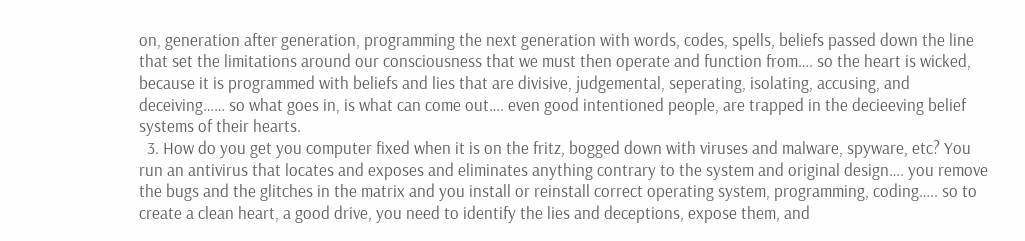on, generation after generation, programming the next generation with words, codes, spells, beliefs passed down the line that set the limitations around our consciousness that we must then operate and function from…. so the heart is wicked, because it is programmed with beliefs and lies that are divisive, judgemental, seperating, isolating, accusing, and deceiving…… so what goes in, is what can come out…. even good intentioned people, are trapped in the decieeving belief systems of their hearts.
  3. How do you get you computer fixed when it is on the fritz, bogged down with viruses and malware, spyware, etc? You run an antivirus that locates and exposes and eliminates anything contrary to the system and original design…. you remove the bugs and the glitches in the matrix and you install or reinstall correct operating system, programming, coding….. so to create a clean heart, a good drive, you need to identify the lies and deceptions, expose them, and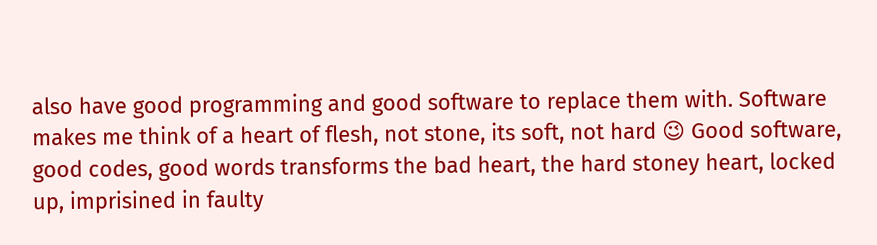also have good programming and good software to replace them with. Software makes me think of a heart of flesh, not stone, its soft, not hard 😉 Good software, good codes, good words transforms the bad heart, the hard stoney heart, locked up, imprisined in faulty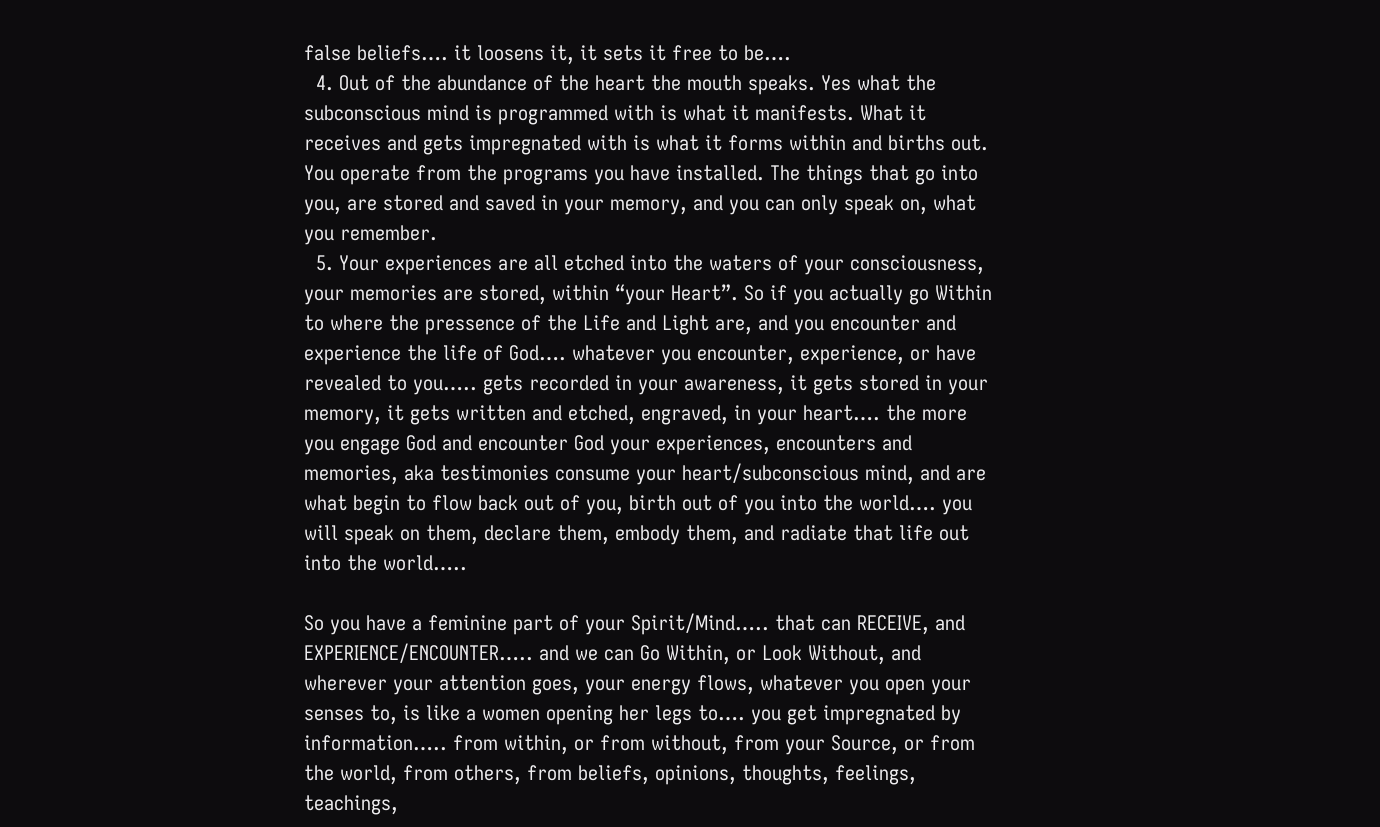false beliefs…. it loosens it, it sets it free to be….
  4. Out of the abundance of the heart the mouth speaks. Yes what the subconscious mind is programmed with is what it manifests. What it receives and gets impregnated with is what it forms within and births out. You operate from the programs you have installed. The things that go into you, are stored and saved in your memory, and you can only speak on, what you remember.
  5. Your experiences are all etched into the waters of your consciousness, your memories are stored, within “your Heart”. So if you actually go Within to where the pressence of the Life and Light are, and you encounter and experience the life of God…. whatever you encounter, experience, or have revealed to you….. gets recorded in your awareness, it gets stored in your memory, it gets written and etched, engraved, in your heart…. the more you engage God and encounter God your experiences, encounters and memories, aka testimonies consume your heart/subconscious mind, and are what begin to flow back out of you, birth out of you into the world…. you will speak on them, declare them, embody them, and radiate that life out into the world…..

So you have a feminine part of your Spirit/Mind….. that can RECEIVE, and EXPERIENCE/ENCOUNTER….. and we can Go Within, or Look Without, and wherever your attention goes, your energy flows, whatever you open your senses to, is like a women opening her legs to…. you get impregnated by information….. from within, or from without, from your Source, or from the world, from others, from beliefs, opinions, thoughts, feelings, teachings,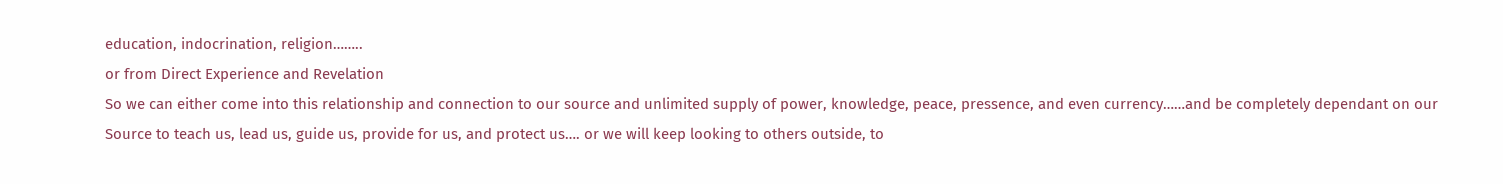education, indocrination, religion……..
or from Direct Experience and Revelation
So we can either come into this relationship and connection to our source and unlimited supply of power, knowledge, peace, pressence, and even currency……and be completely dependant on our Source to teach us, lead us, guide us, provide for us, and protect us…. or we will keep looking to others outside, to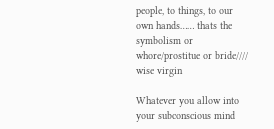people, to things, to our own hands…… thats the symbolism or whore/prostitue or bride//// wise virgin

Whatever you allow into your subconscious mind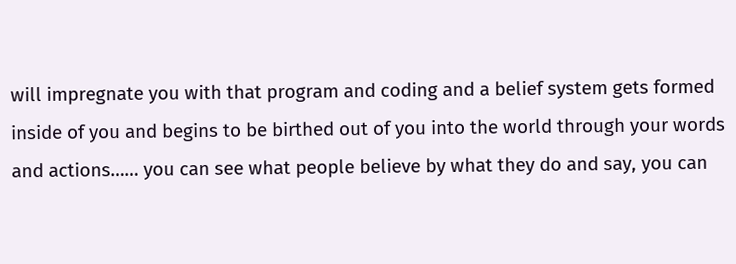will impregnate you with that program and coding and a belief system gets formed inside of you and begins to be birthed out of you into the world through your words and actions…… you can see what people believe by what they do and say, you can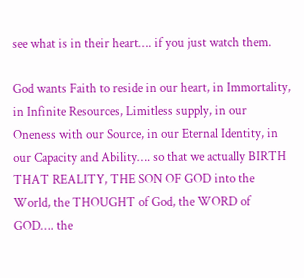see what is in their heart…. if you just watch them.

God wants Faith to reside in our heart, in Immortality, in Infinite Resources, Limitless supply, in our Oneness with our Source, in our Eternal Identity, in our Capacity and Ability…. so that we actually BIRTH THAT REALITY, THE SON OF GOD into the World, the THOUGHT of God, the WORD of GOD…. the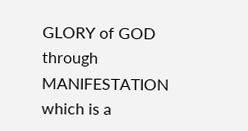GLORY of GOD through MANIFESTATION which is a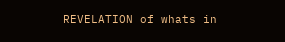REVELATION of whats in